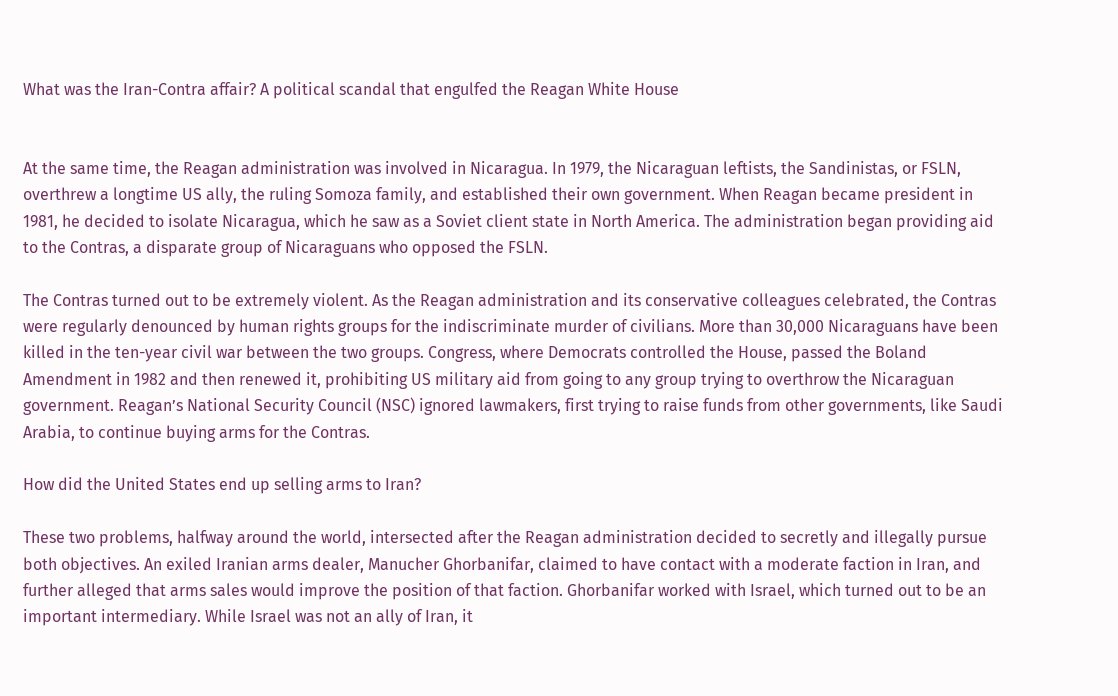What was the Iran-Contra affair? A political scandal that engulfed the Reagan White House


At the same time, the Reagan administration was involved in Nicaragua. In 1979, the Nicaraguan leftists, the Sandinistas, or FSLN, overthrew a longtime US ally, the ruling Somoza family, and established their own government. When Reagan became president in 1981, he decided to isolate Nicaragua, which he saw as a Soviet client state in North America. The administration began providing aid to the Contras, a disparate group of Nicaraguans who opposed the FSLN.

The Contras turned out to be extremely violent. As the Reagan administration and its conservative colleagues celebrated, the Contras were regularly denounced by human rights groups for the indiscriminate murder of civilians. More than 30,000 Nicaraguans have been killed in the ten-year civil war between the two groups. Congress, where Democrats controlled the House, passed the Boland Amendment in 1982 and then renewed it, prohibiting US military aid from going to any group trying to overthrow the Nicaraguan government. Reagan’s National Security Council (NSC) ignored lawmakers, first trying to raise funds from other governments, like Saudi Arabia, to continue buying arms for the Contras.

How did the United States end up selling arms to Iran?

These two problems, halfway around the world, intersected after the Reagan administration decided to secretly and illegally pursue both objectives. An exiled Iranian arms dealer, Manucher Ghorbanifar, claimed to have contact with a moderate faction in Iran, and further alleged that arms sales would improve the position of that faction. Ghorbanifar worked with Israel, which turned out to be an important intermediary. While Israel was not an ally of Iran, it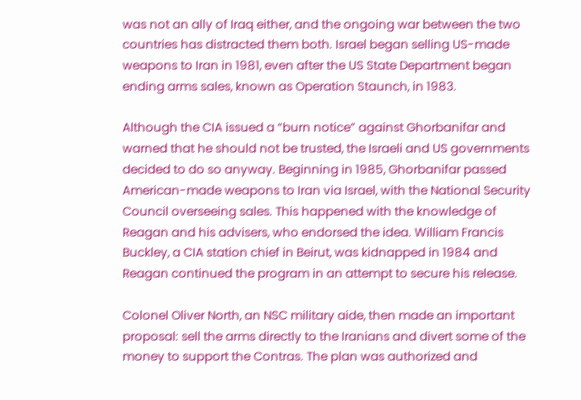was not an ally of Iraq either, and the ongoing war between the two countries has distracted them both. Israel began selling US-made weapons to Iran in 1981, even after the US State Department began ending arms sales, known as Operation Staunch, in 1983.

Although the CIA issued a “burn notice” against Ghorbanifar and warned that he should not be trusted, the Israeli and US governments decided to do so anyway. Beginning in 1985, Ghorbanifar passed American-made weapons to Iran via Israel, with the National Security Council overseeing sales. This happened with the knowledge of Reagan and his advisers, who endorsed the idea. William Francis Buckley, a CIA station chief in Beirut, was kidnapped in 1984 and Reagan continued the program in an attempt to secure his release.

Colonel Oliver North, an NSC military aide, then made an important proposal: sell the arms directly to the Iranians and divert some of the money to support the Contras. The plan was authorized and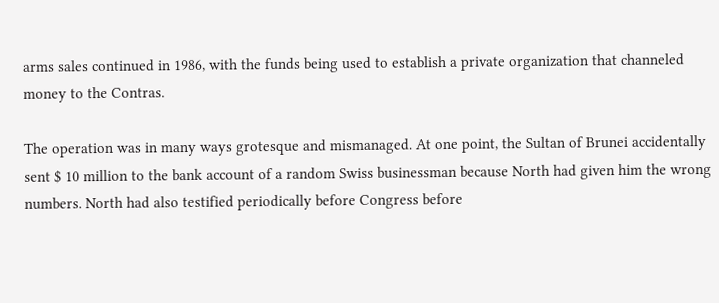arms sales continued in 1986, with the funds being used to establish a private organization that channeled money to the Contras.

The operation was in many ways grotesque and mismanaged. At one point, the Sultan of Brunei accidentally sent $ 10 million to the bank account of a random Swiss businessman because North had given him the wrong numbers. North had also testified periodically before Congress before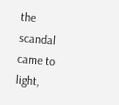the scandal came to light,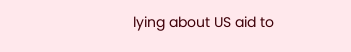lying about US aid to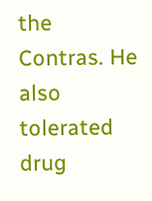the Contras. He also tolerated drug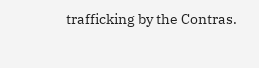trafficking by the Contras.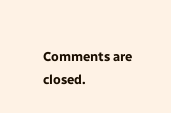Comments are closed.